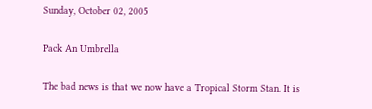Sunday, October 02, 2005

Pack An Umbrella

The bad news is that we now have a Tropical Storm Stan. It is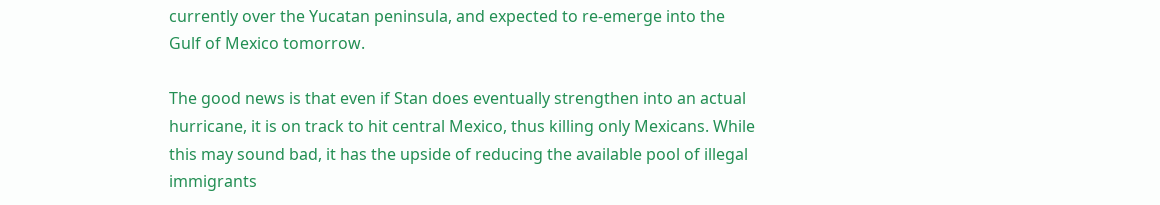currently over the Yucatan peninsula, and expected to re-emerge into the Gulf of Mexico tomorrow.

The good news is that even if Stan does eventually strengthen into an actual hurricane, it is on track to hit central Mexico, thus killing only Mexicans. While this may sound bad, it has the upside of reducing the available pool of illegal immigrants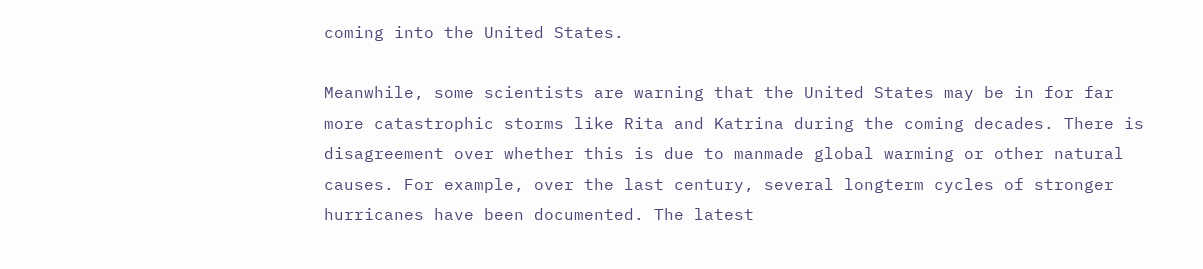coming into the United States.

Meanwhile, some scientists are warning that the United States may be in for far more catastrophic storms like Rita and Katrina during the coming decades. There is disagreement over whether this is due to manmade global warming or other natural causes. For example, over the last century, several longterm cycles of stronger hurricanes have been documented. The latest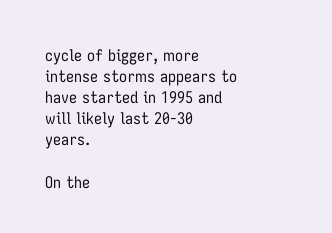cycle of bigger, more intense storms appears to have started in 1995 and will likely last 20-30 years.

On the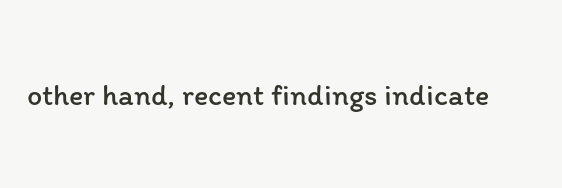other hand, recent findings indicate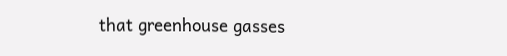that greenhouse gasses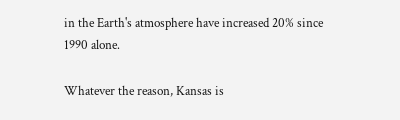in the Earth's atmosphere have increased 20% since 1990 alone.

Whatever the reason, Kansas is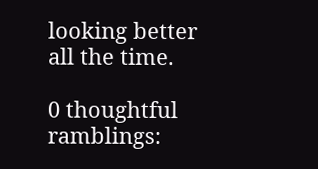looking better all the time.

0 thoughtful ramblings: